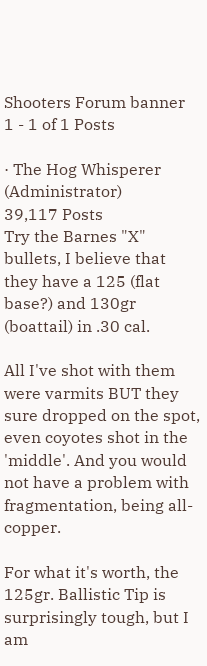Shooters Forum banner
1 - 1 of 1 Posts

· The Hog Whisperer (Administrator)
39,117 Posts
Try the Barnes "X" bullets, I believe that they have a 125 (flat base?) and 130gr (boattail) in .30 cal.

All I've shot with them were varmits BUT they sure dropped on the spot, even coyotes shot in the 'middle'. And you would not have a problem with fragmentation, being all-copper.

For what it's worth, the 125gr. Ballistic Tip is surprisingly tough, but I am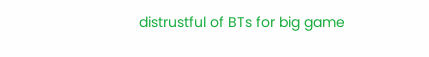distrustful of BTs for big game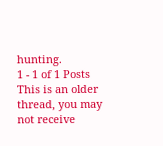hunting.
1 - 1 of 1 Posts
This is an older thread, you may not receive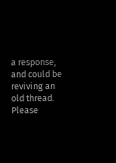a response, and could be reviving an old thread. Please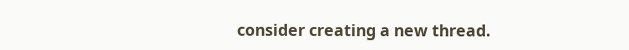consider creating a new thread.